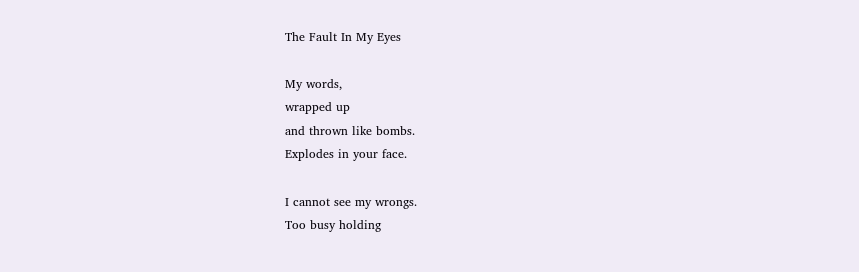The Fault In My Eyes

My words,
wrapped up
and thrown like bombs.
Explodes in your face.

I cannot see my wrongs.
Too busy holding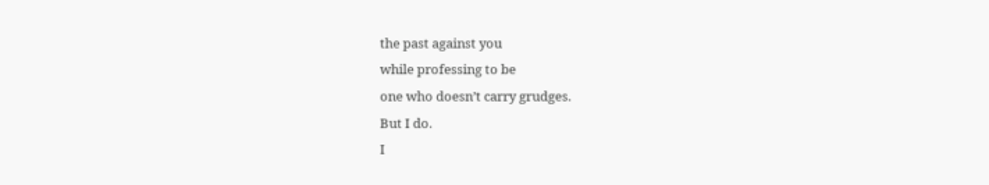the past against you
while professing to be
one who doesn’t carry grudges.
But I do.
I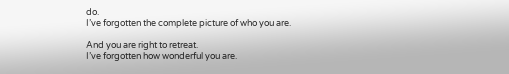do.
I’ve forgotten the complete picture of who you are.

And you are right to retreat.
I’ve forgotten how wonderful you are.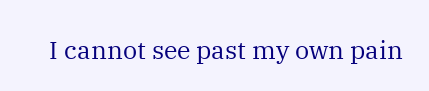I cannot see past my own pain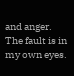and anger.
The fault is in my own eyes.